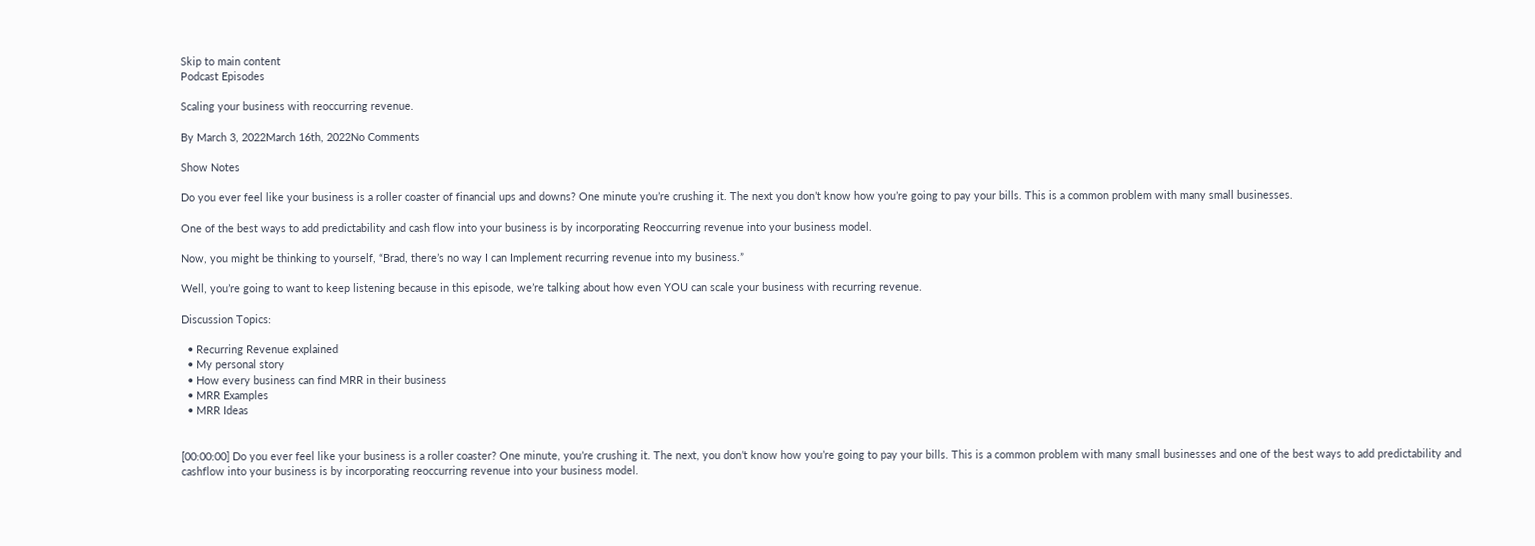Skip to main content
Podcast Episodes

Scaling your business with reoccurring revenue.

By March 3, 2022March 16th, 2022No Comments

Show Notes

Do you ever feel like your business is a roller coaster of financial ups and downs? One minute you’re crushing it. The next you don’t know how you’re going to pay your bills. This is a common problem with many small businesses.

One of the best ways to add predictability and cash flow into your business is by incorporating Reoccurring revenue into your business model.

Now, you might be thinking to yourself, “Brad, there’s no way I can Implement recurring revenue into my business.”

Well, you’re going to want to keep listening because in this episode, we’re talking about how even YOU can scale your business with recurring revenue.

Discussion Topics:

  • Recurring Revenue explained
  • My personal story
  • How every business can find MRR in their business
  • MRR Examples
  • MRR Ideas


[00:00:00] Do you ever feel like your business is a roller coaster? One minute, you’re crushing it. The next, you don’t know how you’re going to pay your bills. This is a common problem with many small businesses and one of the best ways to add predictability and cashflow into your business is by incorporating reoccurring revenue into your business model.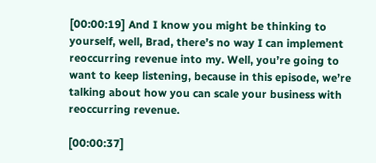[00:00:19] And I know you might be thinking to yourself, well, Brad, there’s no way I can implement reoccurring revenue into my. Well, you’re going to want to keep listening, because in this episode, we’re talking about how you can scale your business with reoccurring revenue.

[00:00:37]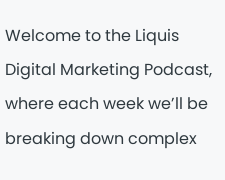Welcome to the Liquis Digital Marketing Podcast, where each week we’ll be breaking down complex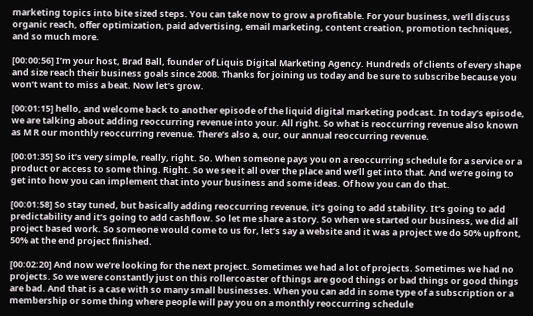marketing topics into bite sized steps. You can take now to grow a profitable. For your business, we’ll discuss organic reach, offer optimization, paid advertising, email marketing, content creation, promotion techniques, and so much more.

[00:00:56] I’m your host, Brad Ball, founder of Liquis Digital Marketing Agency. Hundreds of clients of every shape and size reach their business goals since 2008. Thanks for joining us today and be sure to subscribe because you won’t want to miss a beat. Now let’s grow.

[00:01:15] hello, and welcome back to another episode of the liquid digital marketing podcast. In today’s episode, we are talking about adding reoccurring revenue into your. All right. So what is reoccurring revenue also known as M R our monthly reoccurring revenue. There’s also a, our, our annual reoccurring revenue.

[00:01:35] So it’s very simple, really, right. So. When someone pays you on a reoccurring schedule for a service or a product or access to some thing. Right. So we see it all over the place and we’ll get into that. And we’re going to get into how you can implement that into your business and some ideas. Of how you can do that.

[00:01:58] So stay tuned, but basically adding reoccurring revenue, it’s going to add stability. It’s going to add predictability and it’s going to add cashflow. So let me share a story. So when we started our business, we did all project based work. So someone would come to us for, let’s say a website and it was a project we do 50% upfront, 50% at the end project finished.

[00:02:20] And now we’re looking for the next project. Sometimes we had a lot of projects. Sometimes we had no projects. So we were constantly just on this rollercoaster of things are good things or bad things or good things are bad. And that is a case with so many small businesses. When you can add in some type of a subscription or a membership or some thing where people will pay you on a monthly reoccurring schedule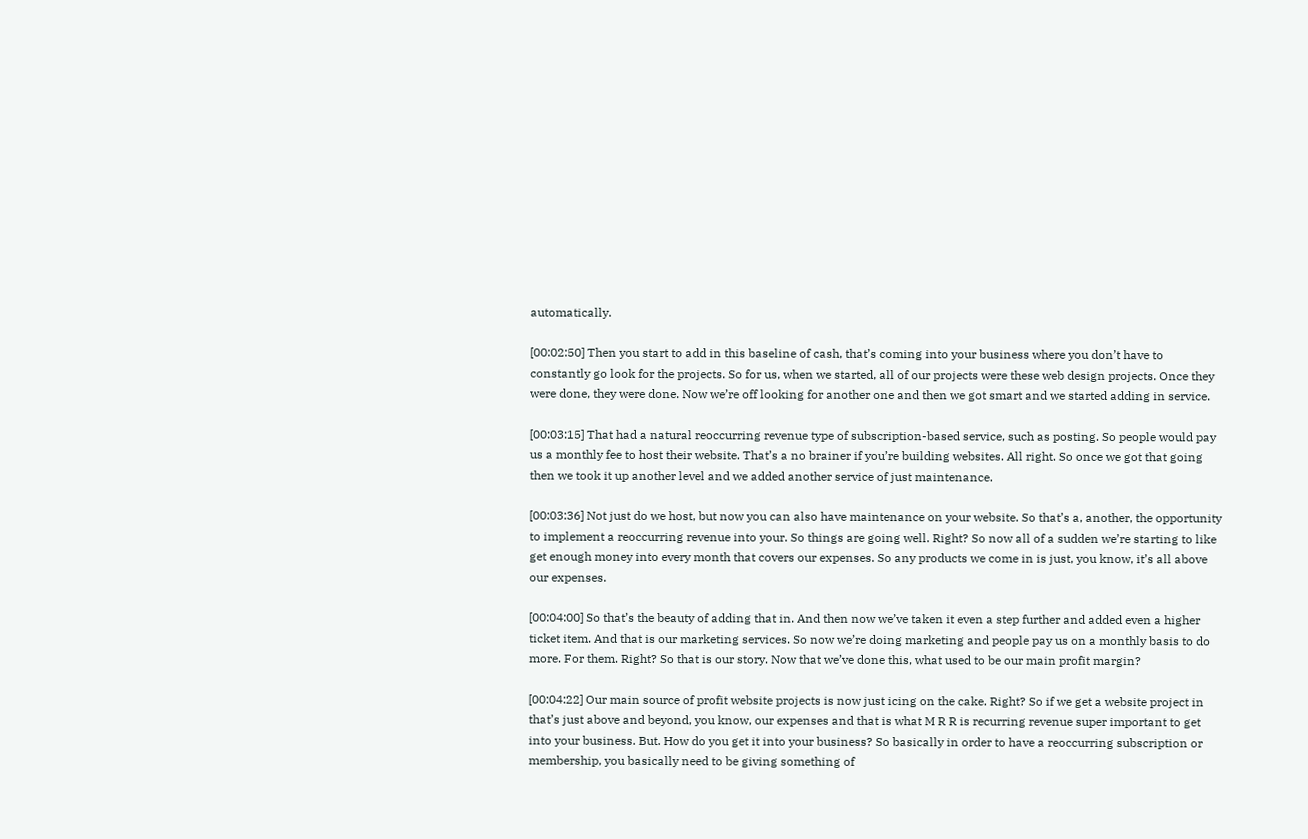automatically.

[00:02:50] Then you start to add in this baseline of cash, that’s coming into your business where you don’t have to constantly go look for the projects. So for us, when we started, all of our projects were these web design projects. Once they were done, they were done. Now we’re off looking for another one and then we got smart and we started adding in service.

[00:03:15] That had a natural reoccurring revenue type of subscription-based service, such as posting. So people would pay us a monthly fee to host their website. That’s a no brainer if you’re building websites. All right. So once we got that going then we took it up another level and we added another service of just maintenance.

[00:03:36] Not just do we host, but now you can also have maintenance on your website. So that’s a, another, the opportunity to implement a reoccurring revenue into your. So things are going well. Right? So now all of a sudden we’re starting to like get enough money into every month that covers our expenses. So any products we come in is just, you know, it’s all above our expenses.

[00:04:00] So that’s the beauty of adding that in. And then now we’ve taken it even a step further and added even a higher ticket item. And that is our marketing services. So now we’re doing marketing and people pay us on a monthly basis to do more. For them. Right? So that is our story. Now that we’ve done this, what used to be our main profit margin?

[00:04:22] Our main source of profit website projects is now just icing on the cake. Right? So if we get a website project in that’s just above and beyond, you know, our expenses and that is what M R R is recurring revenue super important to get into your business. But. How do you get it into your business? So basically in order to have a reoccurring subscription or membership, you basically need to be giving something of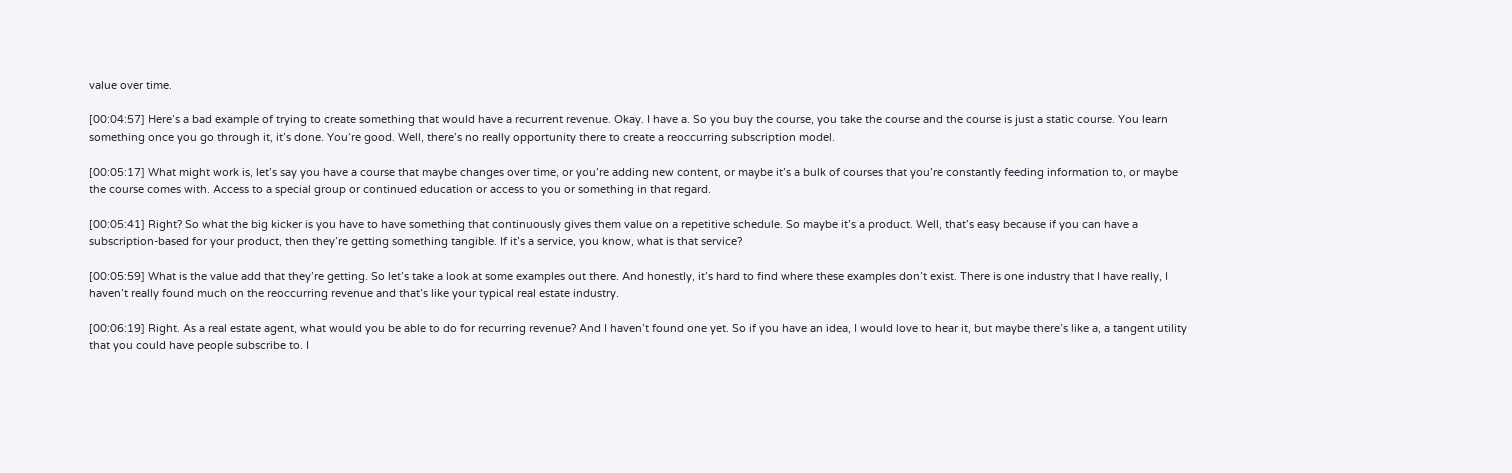value over time.

[00:04:57] Here’s a bad example of trying to create something that would have a recurrent revenue. Okay. I have a. So you buy the course, you take the course and the course is just a static course. You learn something once you go through it, it’s done. You’re good. Well, there’s no really opportunity there to create a reoccurring subscription model.

[00:05:17] What might work is, let’s say you have a course that maybe changes over time, or you’re adding new content, or maybe it’s a bulk of courses that you’re constantly feeding information to, or maybe the course comes with. Access to a special group or continued education or access to you or something in that regard.

[00:05:41] Right? So what the big kicker is you have to have something that continuously gives them value on a repetitive schedule. So maybe it’s a product. Well, that’s easy because if you can have a subscription-based for your product, then they’re getting something tangible. If it’s a service, you know, what is that service?

[00:05:59] What is the value add that they’re getting. So let’s take a look at some examples out there. And honestly, it’s hard to find where these examples don’t exist. There is one industry that I have really, I haven’t really found much on the reoccurring revenue and that’s like your typical real estate industry.

[00:06:19] Right. As a real estate agent, what would you be able to do for recurring revenue? And I haven’t found one yet. So if you have an idea, I would love to hear it, but maybe there’s like a, a tangent utility that you could have people subscribe to. I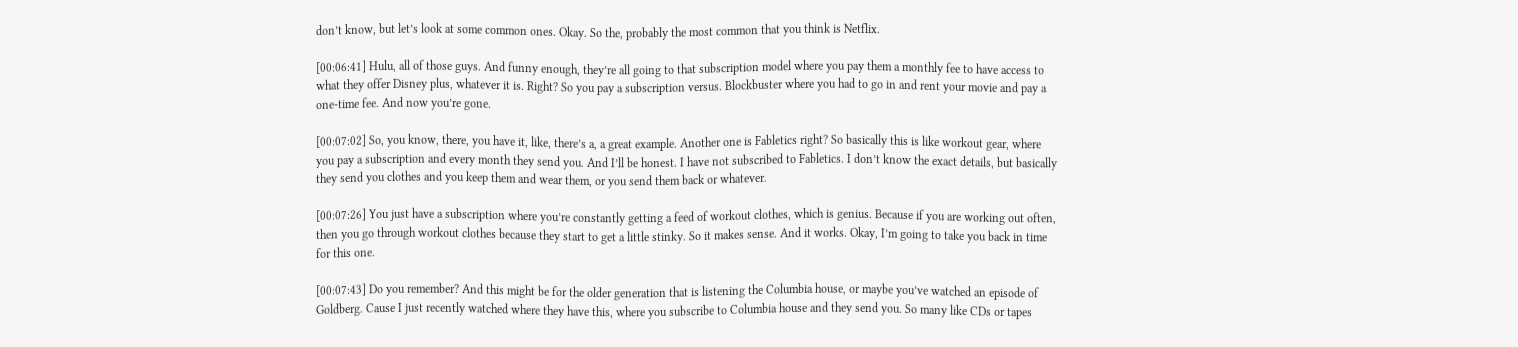don’t know, but let’s look at some common ones. Okay. So the, probably the most common that you think is Netflix.

[00:06:41] Hulu, all of those guys. And funny enough, they’re all going to that subscription model where you pay them a monthly fee to have access to what they offer Disney plus, whatever it is. Right? So you pay a subscription versus. Blockbuster where you had to go in and rent your movie and pay a one-time fee. And now you’re gone.

[00:07:02] So, you know, there, you have it, like, there’s a, a great example. Another one is Fabletics right? So basically this is like workout gear, where you pay a subscription and every month they send you. And I’ll be honest. I have not subscribed to Fabletics. I don’t know the exact details, but basically they send you clothes and you keep them and wear them, or you send them back or whatever.

[00:07:26] You just have a subscription where you’re constantly getting a feed of workout clothes, which is genius. Because if you are working out often, then you go through workout clothes because they start to get a little stinky. So it makes sense. And it works. Okay, I’m going to take you back in time for this one.

[00:07:43] Do you remember? And this might be for the older generation that is listening the Columbia house, or maybe you’ve watched an episode of Goldberg. Cause I just recently watched where they have this, where you subscribe to Columbia house and they send you. So many like CDs or tapes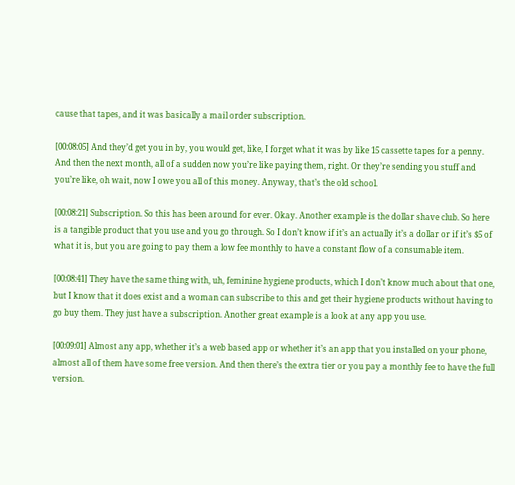cause that tapes, and it was basically a mail order subscription.

[00:08:05] And they’d get you in by, you would get, like, I forget what it was by like 15 cassette tapes for a penny. And then the next month, all of a sudden now you’re like paying them, right. Or they’re sending you stuff and you’re like, oh wait, now I owe you all of this money. Anyway, that’s the old school.

[00:08:21] Subscription. So this has been around for ever. Okay. Another example is the dollar shave club. So here is a tangible product that you use and you go through. So I don’t know if it’s an actually it’s a dollar or if it’s $5 of what it is, but you are going to pay them a low fee monthly to have a constant flow of a consumable item.

[00:08:41] They have the same thing with, uh, feminine hygiene products, which I don’t know much about that one, but I know that it does exist and a woman can subscribe to this and get their hygiene products without having to go buy them. They just have a subscription. Another great example is a look at any app you use.

[00:09:01] Almost any app, whether it’s a web based app or whether it’s an app that you installed on your phone, almost all of them have some free version. And then there’s the extra tier or you pay a monthly fee to have the full version.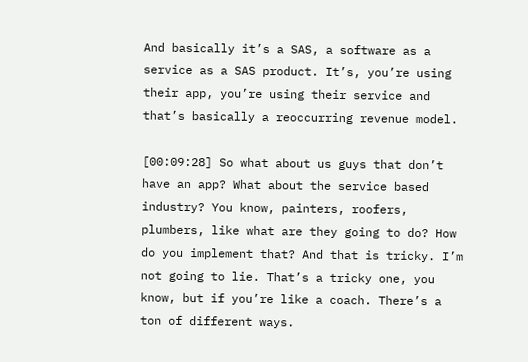And basically it’s a SAS, a software as a service as a SAS product. It’s, you’re using their app, you’re using their service and that’s basically a reoccurring revenue model.

[00:09:28] So what about us guys that don’t have an app? What about the service based industry? You know, painters, roofers, plumbers, like what are they going to do? How do you implement that? And that is tricky. I’m not going to lie. That’s a tricky one, you know, but if you’re like a coach. There’s a ton of different ways.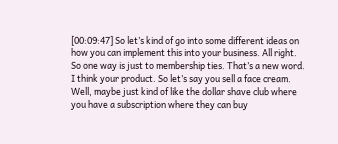[00:09:47] So let’s kind of go into some different ideas on how you can implement this into your business. All right. So one way is just to membership ties. That’s a new word. I think your product. So let’s say you sell a face cream. Well, maybe just kind of like the dollar shave club where you have a subscription where they can buy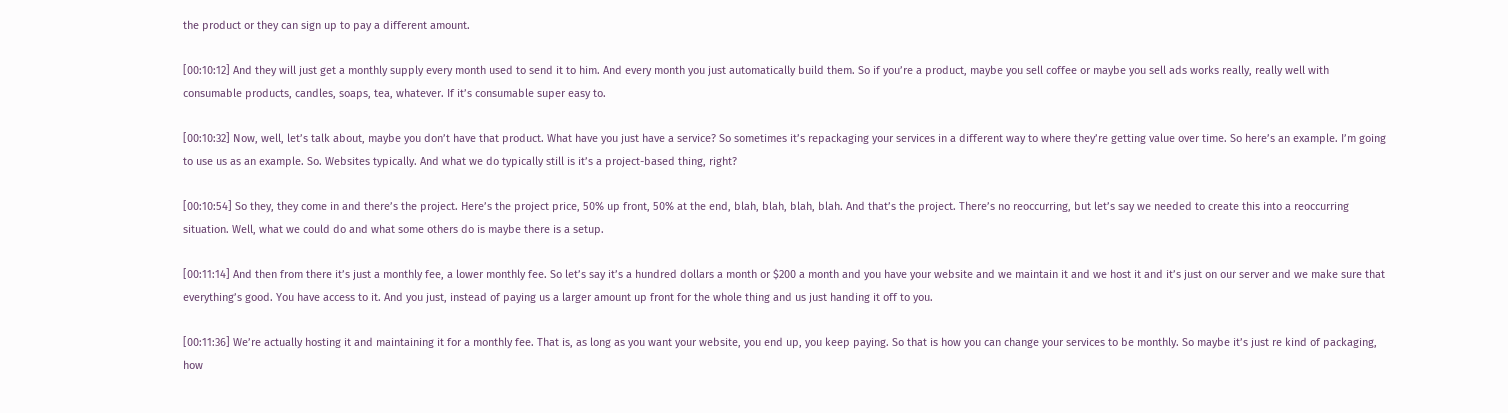the product or they can sign up to pay a different amount.

[00:10:12] And they will just get a monthly supply every month used to send it to him. And every month you just automatically build them. So if you’re a product, maybe you sell coffee or maybe you sell ads works really, really well with consumable products, candles, soaps, tea, whatever. If it’s consumable super easy to.

[00:10:32] Now, well, let’s talk about, maybe you don’t have that product. What have you just have a service? So sometimes it’s repackaging your services in a different way to where they’re getting value over time. So here’s an example. I’m going to use us as an example. So. Websites typically. And what we do typically still is it’s a project-based thing, right?

[00:10:54] So they, they come in and there’s the project. Here’s the project price, 50% up front, 50% at the end, blah, blah, blah, blah. And that’s the project. There’s no reoccurring, but let’s say we needed to create this into a reoccurring situation. Well, what we could do and what some others do is maybe there is a setup.

[00:11:14] And then from there it’s just a monthly fee, a lower monthly fee. So let’s say it’s a hundred dollars a month or $200 a month and you have your website and we maintain it and we host it and it’s just on our server and we make sure that everything’s good. You have access to it. And you just, instead of paying us a larger amount up front for the whole thing and us just handing it off to you.

[00:11:36] We’re actually hosting it and maintaining it for a monthly fee. That is, as long as you want your website, you end up, you keep paying. So that is how you can change your services to be monthly. So maybe it’s just re kind of packaging, how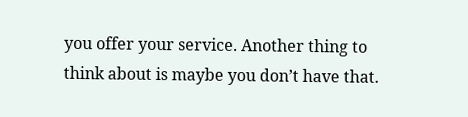you offer your service. Another thing to think about is maybe you don’t have that.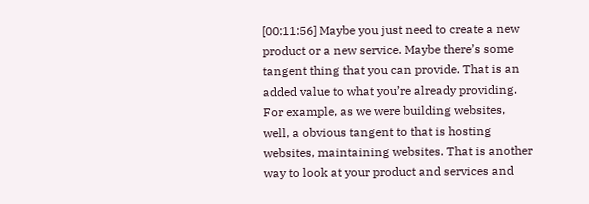[00:11:56] Maybe you just need to create a new product or a new service. Maybe there’s some tangent thing that you can provide. That is an added value to what you’re already providing. For example, as we were building websites, well, a obvious tangent to that is hosting websites, maintaining websites. That is another way to look at your product and services and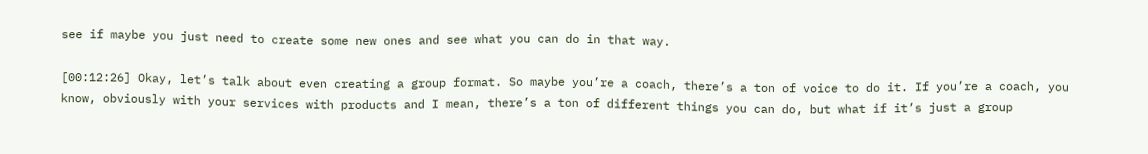see if maybe you just need to create some new ones and see what you can do in that way.

[00:12:26] Okay, let’s talk about even creating a group format. So maybe you’re a coach, there’s a ton of voice to do it. If you’re a coach, you know, obviously with your services with products and I mean, there’s a ton of different things you can do, but what if it’s just a group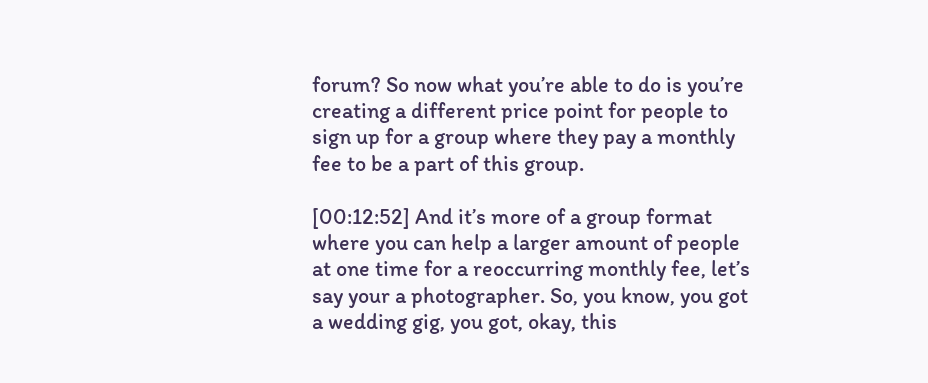forum? So now what you’re able to do is you’re creating a different price point for people to sign up for a group where they pay a monthly fee to be a part of this group.

[00:12:52] And it’s more of a group format where you can help a larger amount of people at one time for a reoccurring monthly fee, let’s say your a photographer. So, you know, you got a wedding gig, you got, okay, this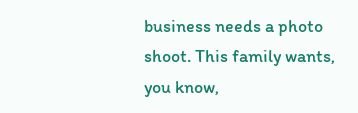business needs a photo shoot. This family wants, you know,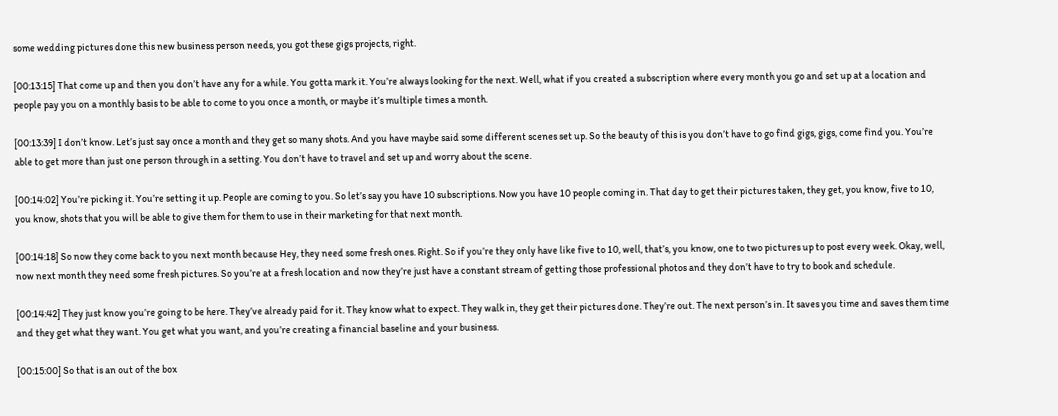some wedding pictures done this new business person needs, you got these gigs projects, right.

[00:13:15] That come up and then you don’t have any for a while. You gotta mark it. You’re always looking for the next. Well, what if you created a subscription where every month you go and set up at a location and people pay you on a monthly basis to be able to come to you once a month, or maybe it’s multiple times a month.

[00:13:39] I don’t know. Let’s just say once a month and they get so many shots. And you have maybe said some different scenes set up. So the beauty of this is you don’t have to go find gigs, gigs, come find you. You’re able to get more than just one person through in a setting. You don’t have to travel and set up and worry about the scene.

[00:14:02] You’re picking it. You’re setting it up. People are coming to you. So let’s say you have 10 subscriptions. Now you have 10 people coming in. That day to get their pictures taken, they get, you know, five to 10, you know, shots that you will be able to give them for them to use in their marketing for that next month.

[00:14:18] So now they come back to you next month because Hey, they need some fresh ones. Right. So if you’re they only have like five to 10, well, that’s, you know, one to two pictures up to post every week. Okay, well, now next month they need some fresh pictures. So you’re at a fresh location and now they’re just have a constant stream of getting those professional photos and they don’t have to try to book and schedule.

[00:14:42] They just know you’re going to be here. They’ve already paid for it. They know what to expect. They walk in, they get their pictures done. They’re out. The next person’s in. It saves you time and saves them time and they get what they want. You get what you want, and you’re creating a financial baseline and your business.

[00:15:00] So that is an out of the box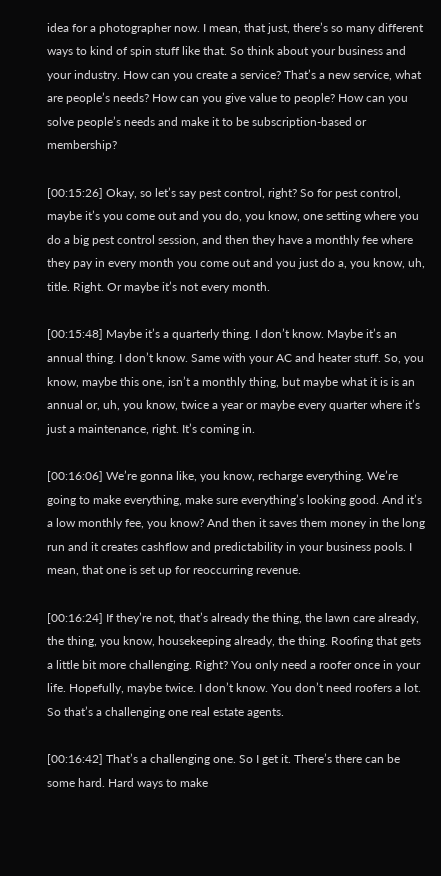idea for a photographer now. I mean, that just, there’s so many different ways to kind of spin stuff like that. So think about your business and your industry. How can you create a service? That’s a new service, what are people’s needs? How can you give value to people? How can you solve people’s needs and make it to be subscription-based or membership?

[00:15:26] Okay, so let’s say pest control, right? So for pest control, maybe it’s you come out and you do, you know, one setting where you do a big pest control session, and then they have a monthly fee where they pay in every month you come out and you just do a, you know, uh, title. Right. Or maybe it’s not every month.

[00:15:48] Maybe it’s a quarterly thing. I don’t know. Maybe it’s an annual thing. I don’t know. Same with your AC and heater stuff. So, you know, maybe this one, isn’t a monthly thing, but maybe what it is is an annual or, uh, you know, twice a year or maybe every quarter where it’s just a maintenance, right. It’s coming in.

[00:16:06] We’re gonna like, you know, recharge everything. We’re going to make everything, make sure everything’s looking good. And it’s a low monthly fee, you know? And then it saves them money in the long run and it creates cashflow and predictability in your business pools. I mean, that one is set up for reoccurring revenue.

[00:16:24] If they’re not, that’s already the thing, the lawn care already, the thing, you know, housekeeping already, the thing. Roofing that gets a little bit more challenging. Right? You only need a roofer once in your life. Hopefully, maybe twice. I don’t know. You don’t need roofers a lot. So that’s a challenging one real estate agents.

[00:16:42] That’s a challenging one. So I get it. There’s there can be some hard. Hard ways to make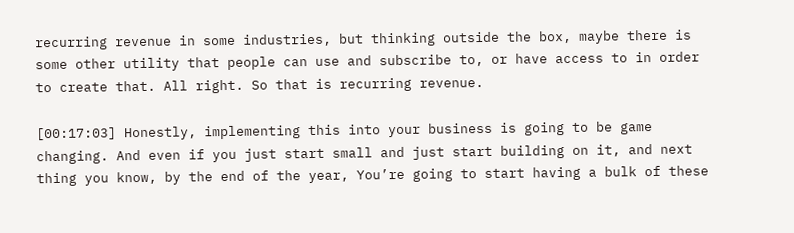recurring revenue in some industries, but thinking outside the box, maybe there is some other utility that people can use and subscribe to, or have access to in order to create that. All right. So that is recurring revenue.

[00:17:03] Honestly, implementing this into your business is going to be game changing. And even if you just start small and just start building on it, and next thing you know, by the end of the year, You’re going to start having a bulk of these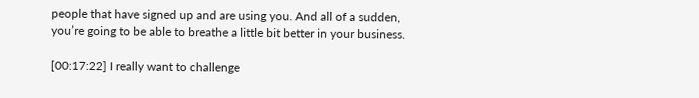people that have signed up and are using you. And all of a sudden, you’re going to be able to breathe a little bit better in your business.

[00:17:22] I really want to challenge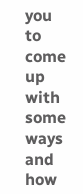you to come up with some ways and how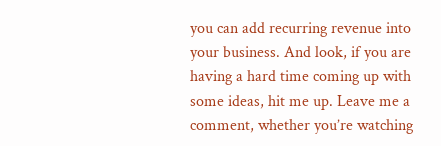you can add recurring revenue into your business. And look, if you are having a hard time coming up with some ideas, hit me up. Leave me a comment, whether you’re watching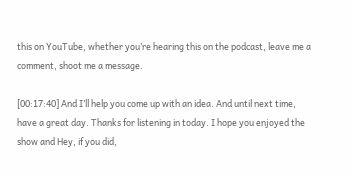this on YouTube, whether you’re hearing this on the podcast, leave me a comment, shoot me a message.

[00:17:40] And I’ll help you come up with an idea. And until next time, have a great day. Thanks for listening in today. I hope you enjoyed the show and Hey, if you did,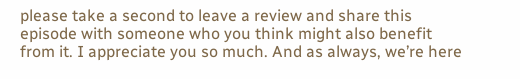please take a second to leave a review and share this episode with someone who you think might also benefit from it. I appreciate you so much. And as always, we’re here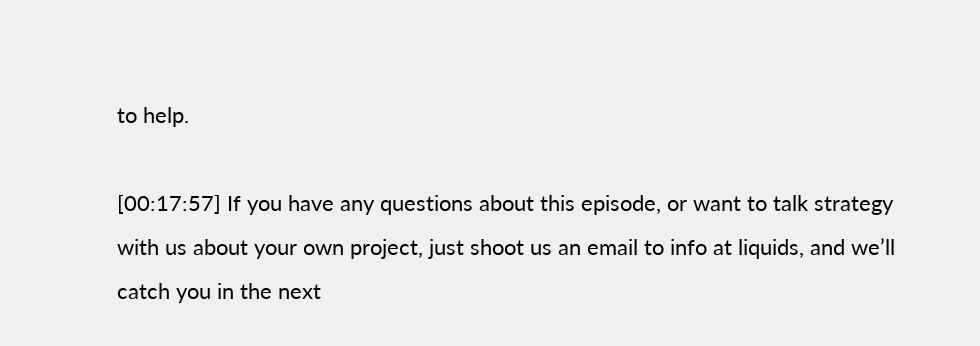to help.

[00:17:57] If you have any questions about this episode, or want to talk strategy with us about your own project, just shoot us an email to info at liquids, and we’ll catch you in the next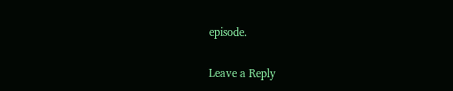episode.

Leave a Reply